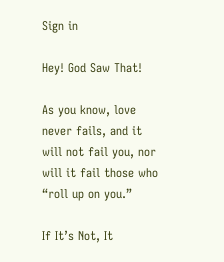Sign in

Hey! God Saw That!

As you know, love never fails, and it will not fail you, nor will it fail those who “roll up on you.”

If It’s Not, It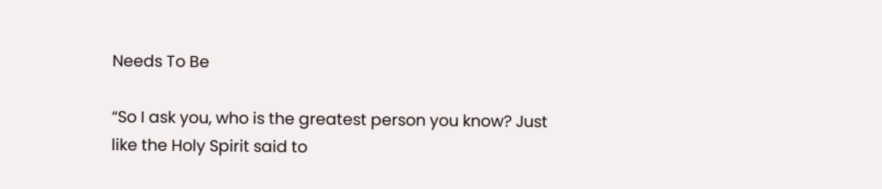Needs To Be

“So I ask you, who is the greatest person you know? Just like the Holy Spirit said to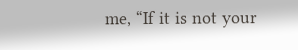me, “If it is not your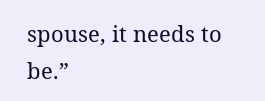spouse, it needs to be.”